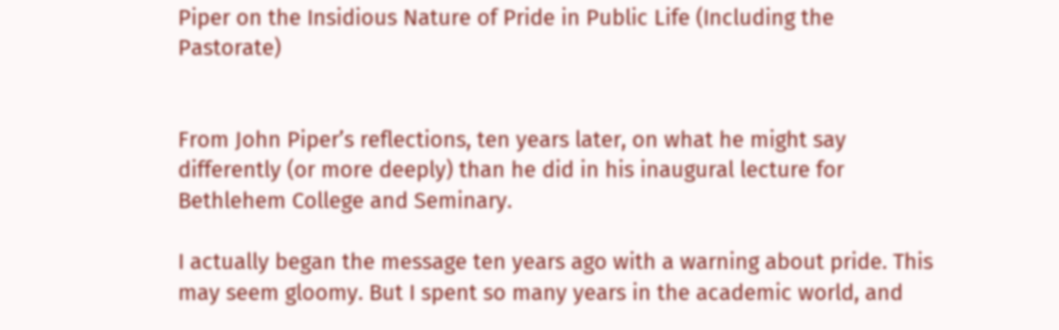Piper on the Insidious Nature of Pride in Public Life (Including the Pastorate)


From John Piper’s reflections, ten years later, on what he might say differently (or more deeply) than he did in his inaugural lecture for Bethlehem College and Seminary.

I actually began the message ten years ago with a warning about pride. This may seem gloomy. But I spent so many years in the academic world, and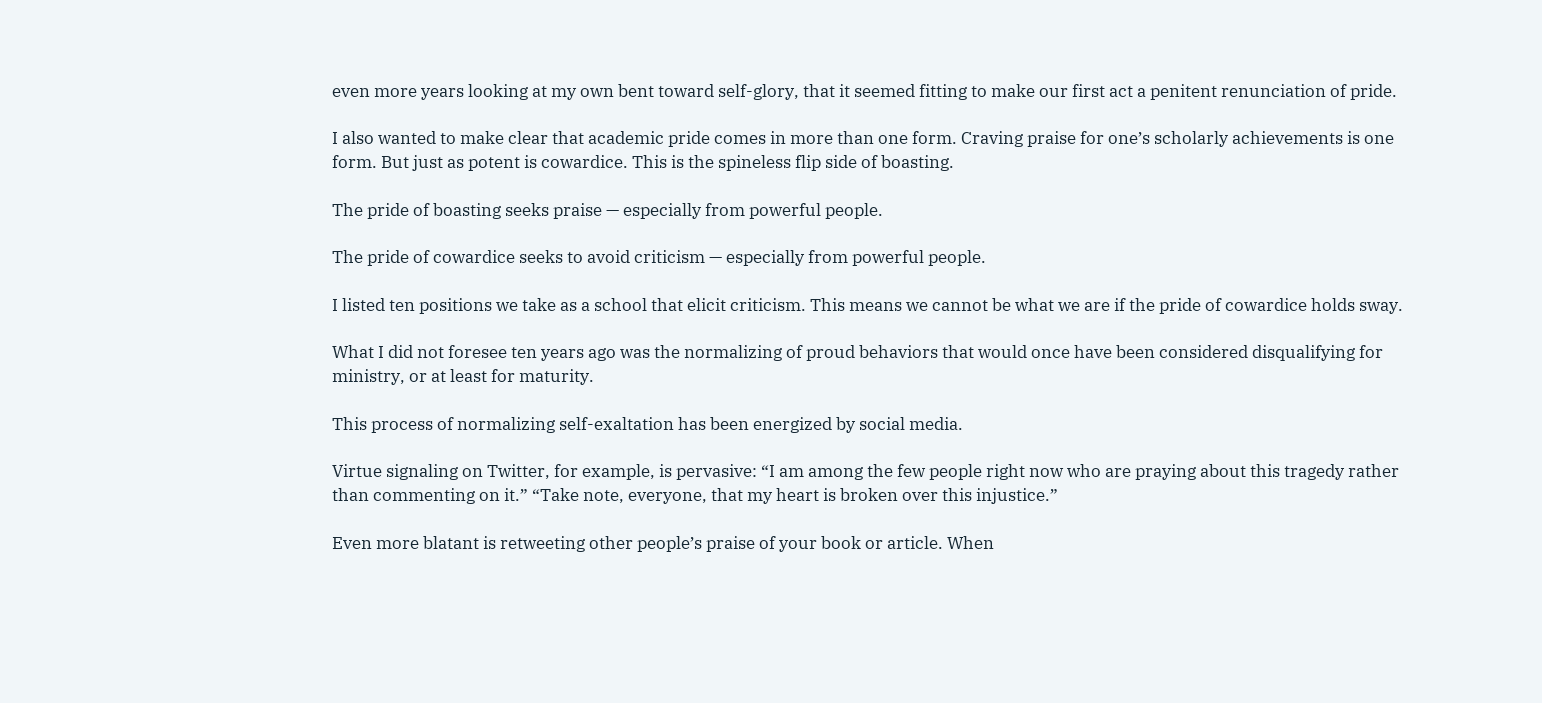even more years looking at my own bent toward self-glory, that it seemed fitting to make our first act a penitent renunciation of pride.

I also wanted to make clear that academic pride comes in more than one form. Craving praise for one’s scholarly achievements is one form. But just as potent is cowardice. This is the spineless flip side of boasting.

The pride of boasting seeks praise — especially from powerful people.

The pride of cowardice seeks to avoid criticism — especially from powerful people.

I listed ten positions we take as a school that elicit criticism. This means we cannot be what we are if the pride of cowardice holds sway.

What I did not foresee ten years ago was the normalizing of proud behaviors that would once have been considered disqualifying for ministry, or at least for maturity.

This process of normalizing self-exaltation has been energized by social media.

Virtue signaling on Twitter, for example, is pervasive: “I am among the few people right now who are praying about this tragedy rather than commenting on it.” “Take note, everyone, that my heart is broken over this injustice.”

Even more blatant is retweeting other people’s praise of your book or article. When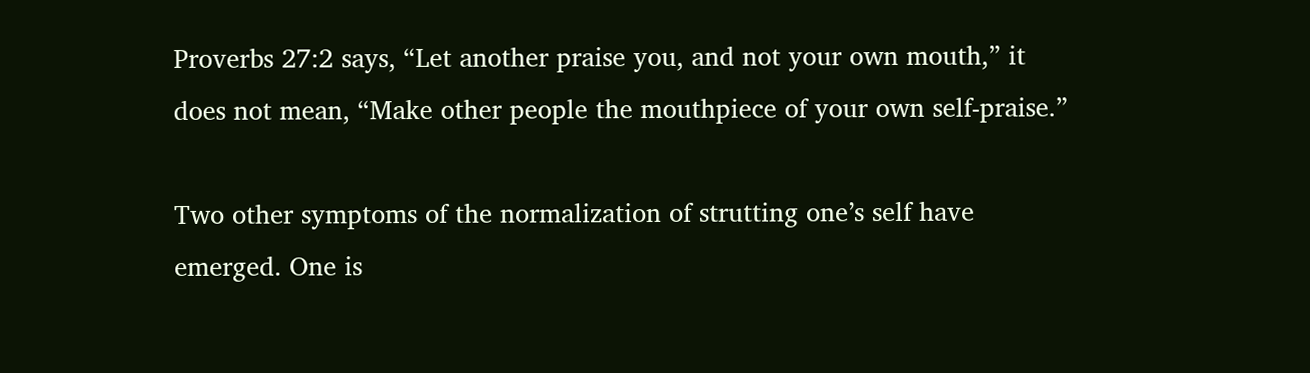Proverbs 27:2 says, “Let another praise you, and not your own mouth,” it does not mean, “Make other people the mouthpiece of your own self-praise.”

Two other symptoms of the normalization of strutting one’s self have emerged. One is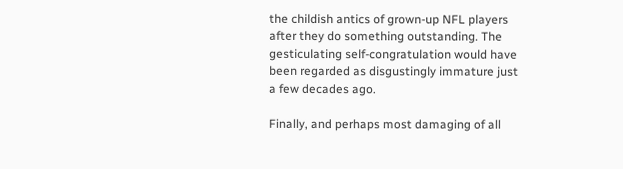the childish antics of grown-up NFL players after they do something outstanding. The gesticulating self-congratulation would have been regarded as disgustingly immature just a few decades ago.

Finally, and perhaps most damaging of all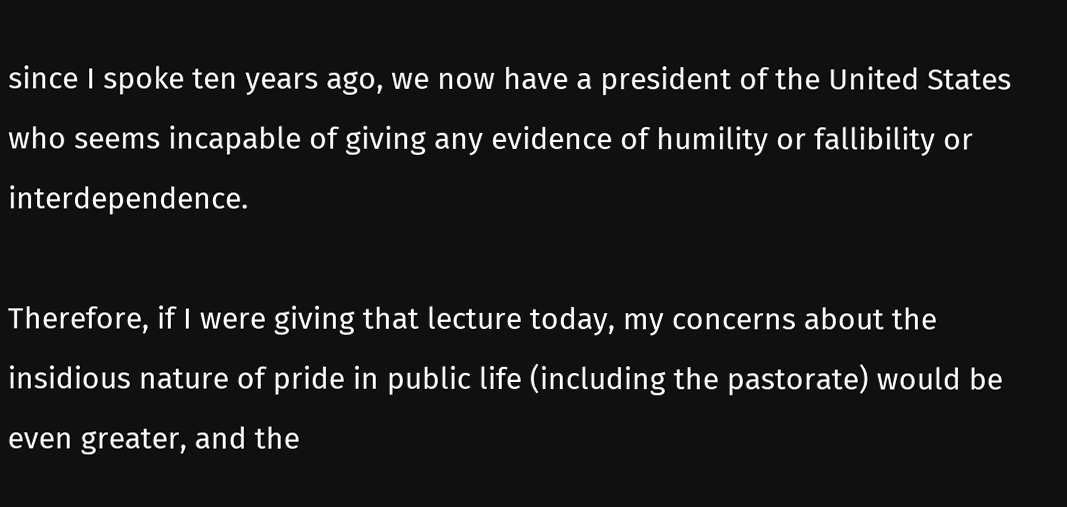since I spoke ten years ago, we now have a president of the United States who seems incapable of giving any evidence of humility or fallibility or interdependence.

Therefore, if I were giving that lecture today, my concerns about the insidious nature of pride in public life (including the pastorate) would be even greater, and the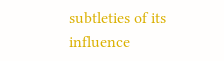subtleties of its influence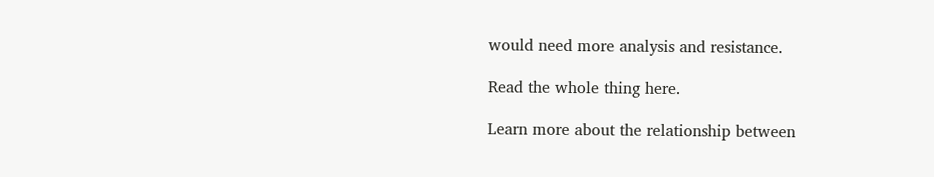would need more analysis and resistance.

Read the whole thing here.

Learn more about the relationship between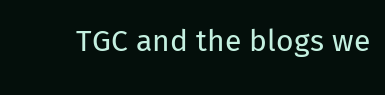TGC and the blogs we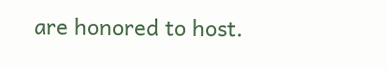are honored to host.